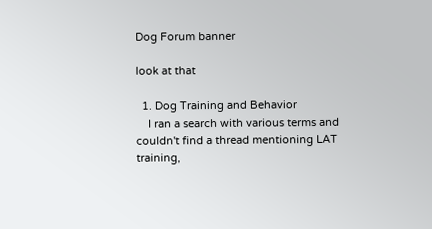Dog Forum banner

look at that

  1. Dog Training and Behavior
    I ran a search with various terms and couldn't find a thread mentioning LAT training,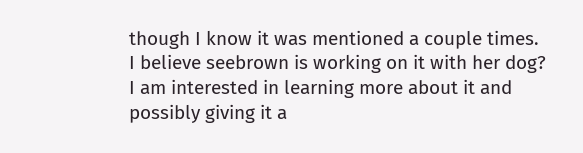though I know it was mentioned a couple times. I believe seebrown is working on it with her dog? I am interested in learning more about it and possibly giving it a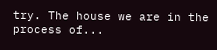try. The house we are in the process of...